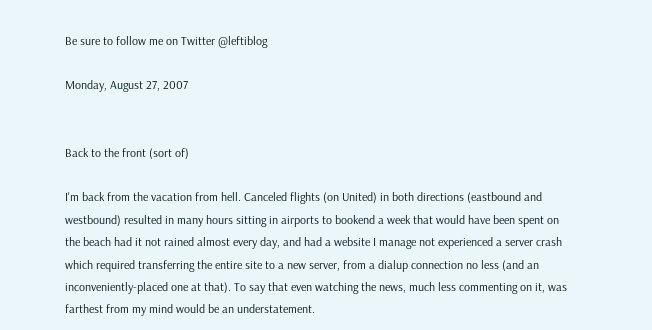Be sure to follow me on Twitter @leftiblog

Monday, August 27, 2007


Back to the front (sort of)

I'm back from the vacation from hell. Canceled flights (on United) in both directions (eastbound and westbound) resulted in many hours sitting in airports to bookend a week that would have been spent on the beach had it not rained almost every day, and had a website I manage not experienced a server crash which required transferring the entire site to a new server, from a dialup connection no less (and an inconveniently-placed one at that). To say that even watching the news, much less commenting on it, was farthest from my mind would be an understatement.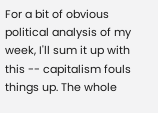For a bit of obvious political analysis of my week, I'll sum it up with this -- capitalism fouls things up. The whole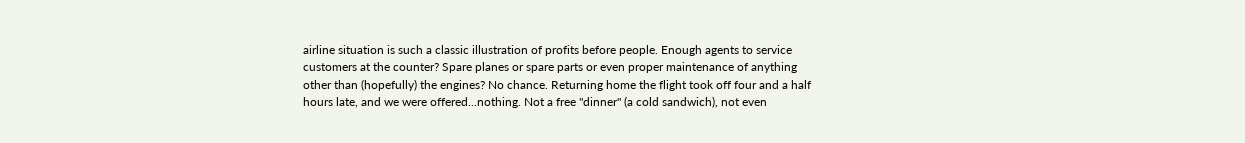airline situation is such a classic illustration of profits before people. Enough agents to service customers at the counter? Spare planes or spare parts or even proper maintenance of anything other than (hopefully) the engines? No chance. Returning home the flight took off four and a half hours late, and we were offered...nothing. Not a free "dinner" (a cold sandwich), not even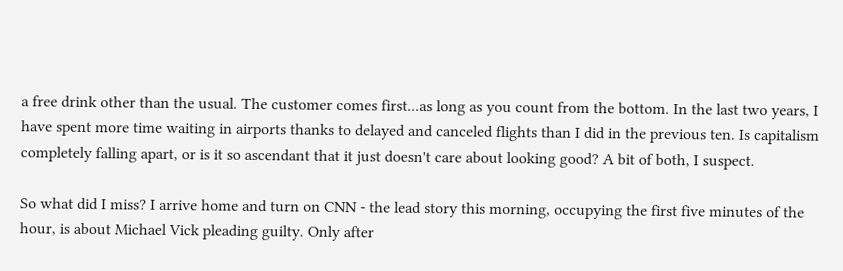a free drink other than the usual. The customer comes first...as long as you count from the bottom. In the last two years, I have spent more time waiting in airports thanks to delayed and canceled flights than I did in the previous ten. Is capitalism completely falling apart, or is it so ascendant that it just doesn't care about looking good? A bit of both, I suspect.

So what did I miss? I arrive home and turn on CNN - the lead story this morning, occupying the first five minutes of the hour, is about Michael Vick pleading guilty. Only after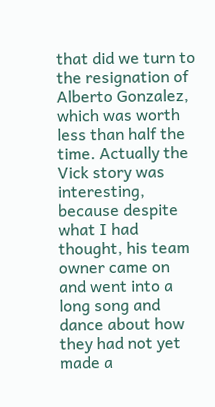that did we turn to the resignation of Alberto Gonzalez, which was worth less than half the time. Actually the Vick story was interesting, because despite what I had thought, his team owner came on and went into a long song and dance about how they had not yet made a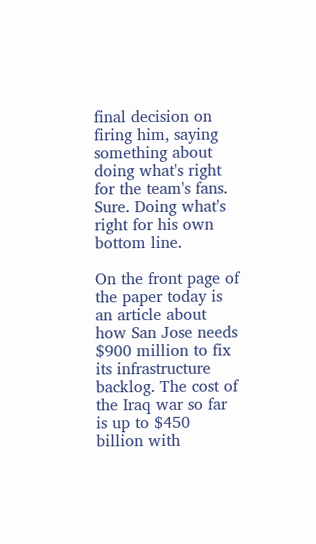final decision on firing him, saying something about doing what's right for the team's fans. Sure. Doing what's right for his own bottom line.

On the front page of the paper today is an article about how San Jose needs $900 million to fix its infrastructure backlog. The cost of the Iraq war so far is up to $450 billion with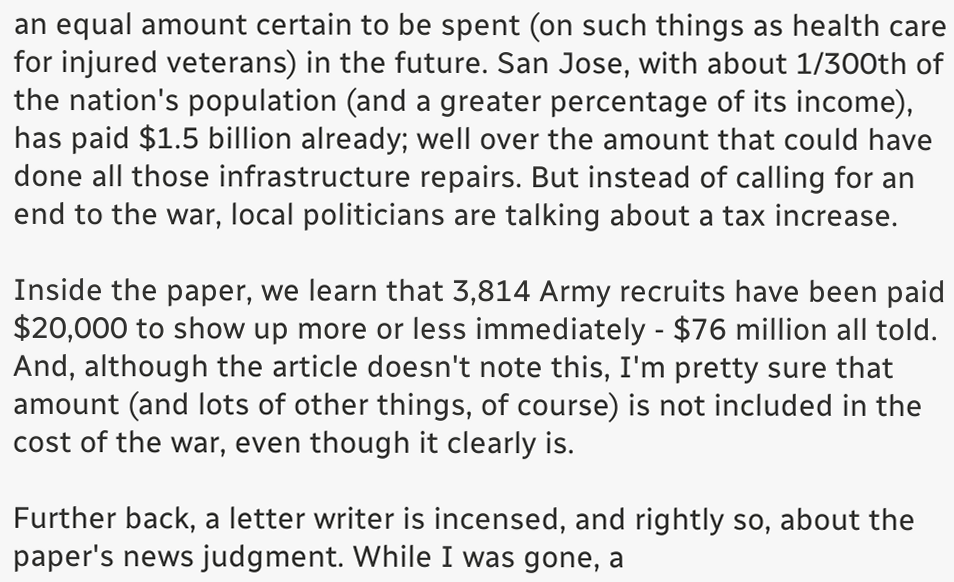an equal amount certain to be spent (on such things as health care for injured veterans) in the future. San Jose, with about 1/300th of the nation's population (and a greater percentage of its income), has paid $1.5 billion already; well over the amount that could have done all those infrastructure repairs. But instead of calling for an end to the war, local politicians are talking about a tax increase.

Inside the paper, we learn that 3,814 Army recruits have been paid $20,000 to show up more or less immediately - $76 million all told. And, although the article doesn't note this, I'm pretty sure that amount (and lots of other things, of course) is not included in the cost of the war, even though it clearly is.

Further back, a letter writer is incensed, and rightly so, about the paper's news judgment. While I was gone, a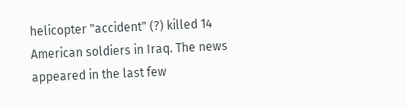helicopter "accident" (?) killed 14 American soldiers in Iraq. The news appeared in the last few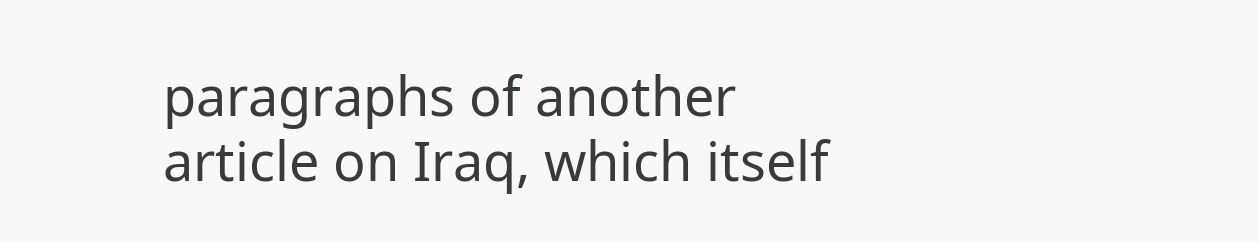paragraphs of another article on Iraq, which itself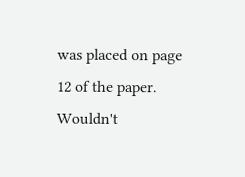was placed on page 12 of the paper. Wouldn't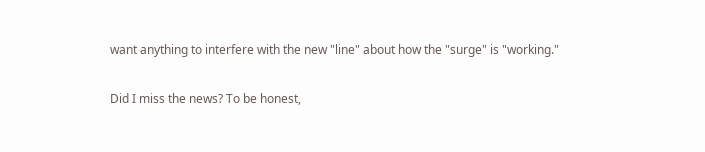want anything to interfere with the new "line" about how the "surge" is "working."

Did I miss the news? To be honest,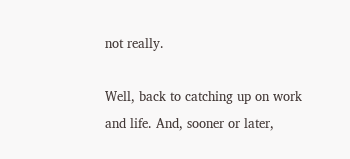not really.

Well, back to catching up on work and life. And, sooner or later,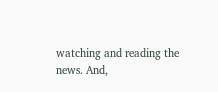watching and reading the news. And,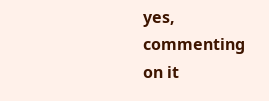yes, commenting on it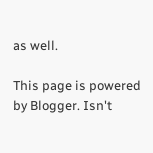as well.

This page is powered by Blogger. Isn't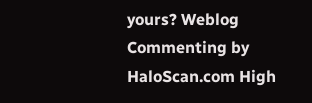yours? Weblog Commenting by HaloScan.com High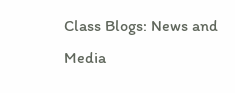Class Blogs: News and Media